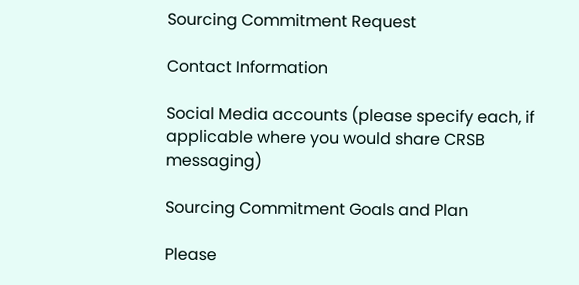Sourcing Commitment Request

Contact Information

Social Media accounts (please specify each, if applicable where you would share CRSB messaging)

Sourcing Commitment Goals and Plan

Please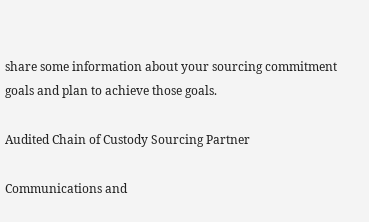share some information about your sourcing commitment goals and plan to achieve those goals.

Audited Chain of Custody Sourcing Partner

Communications and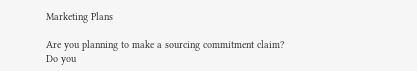Marketing Plans

Are you planning to make a sourcing commitment claim?
Do you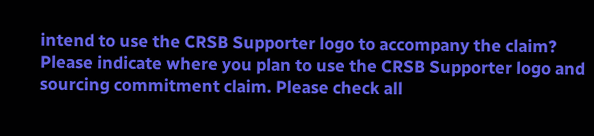intend to use the CRSB Supporter logo to accompany the claim?
Please indicate where you plan to use the CRSB Supporter logo and sourcing commitment claim. Please check all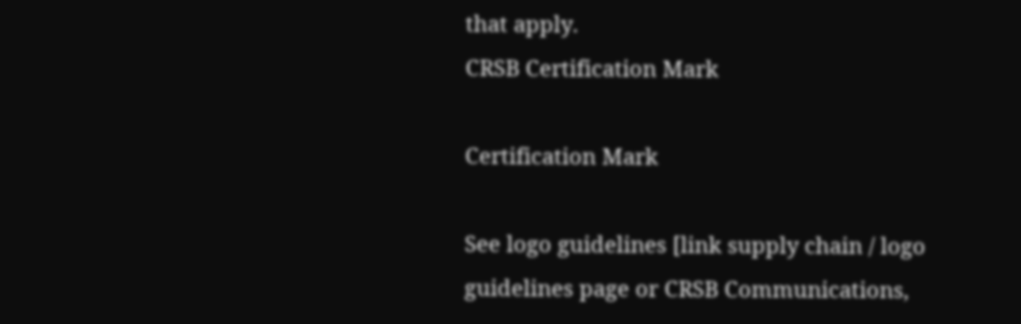that apply.
CRSB Certification Mark

Certification Mark

See logo guidelines [link supply chain / logo guidelines page or CRSB Communications,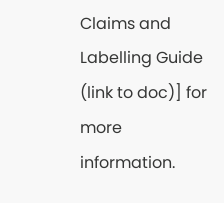Claims and Labelling Guide (link to doc)] for more information.